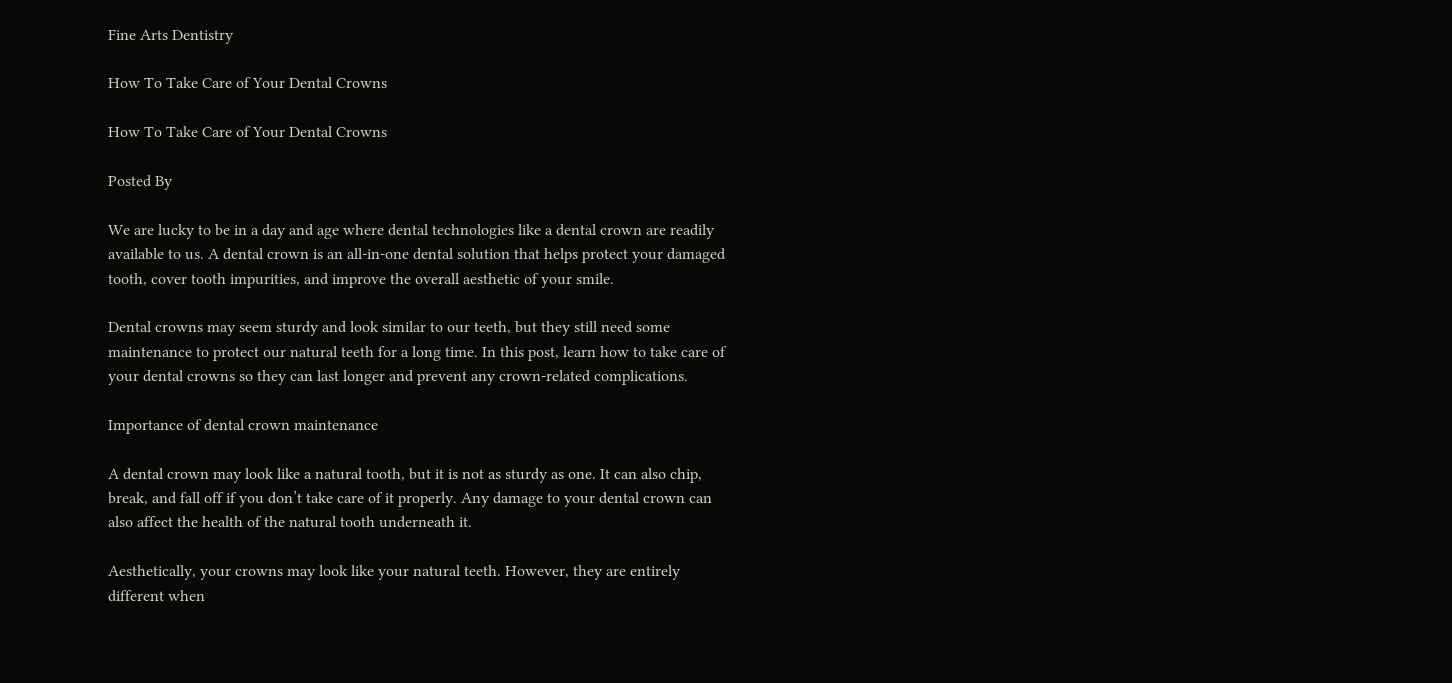Fine Arts Dentistry

How To Take Care of Your Dental Crowns

How To Take Care of Your Dental Crowns

Posted By

We are lucky to be in a day and age where dental technologies like a dental crown are readily available to us. A dental crown is an all-in-one dental solution that helps protect your damaged tooth, cover tooth impurities, and improve the overall aesthetic of your smile.

Dental crowns may seem sturdy and look similar to our teeth, but they still need some maintenance to protect our natural teeth for a long time. In this post, learn how to take care of your dental crowns so they can last longer and prevent any crown-related complications.

Importance of dental crown maintenance

A dental crown may look like a natural tooth, but it is not as sturdy as one. It can also chip, break, and fall off if you don’t take care of it properly. Any damage to your dental crown can also affect the health of the natural tooth underneath it.

Aesthetically, your crowns may look like your natural teeth. However, they are entirely different when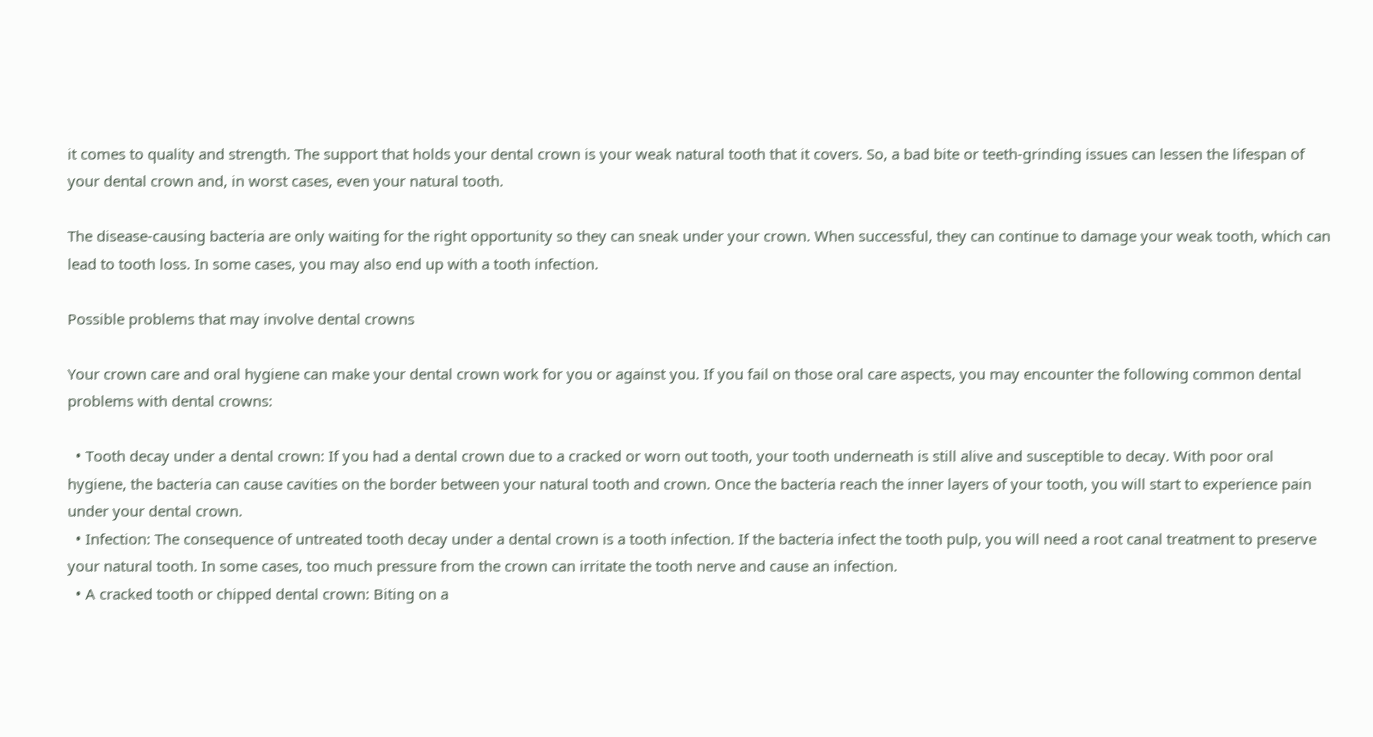it comes to quality and strength. The support that holds your dental crown is your weak natural tooth that it covers. So, a bad bite or teeth-grinding issues can lessen the lifespan of your dental crown and, in worst cases, even your natural tooth.

The disease-causing bacteria are only waiting for the right opportunity so they can sneak under your crown. When successful, they can continue to damage your weak tooth, which can lead to tooth loss. In some cases, you may also end up with a tooth infection.

Possible problems that may involve dental crowns

Your crown care and oral hygiene can make your dental crown work for you or against you. If you fail on those oral care aspects, you may encounter the following common dental problems with dental crowns:

  • Tooth decay under a dental crown: If you had a dental crown due to a cracked or worn out tooth, your tooth underneath is still alive and susceptible to decay. With poor oral hygiene, the bacteria can cause cavities on the border between your natural tooth and crown. Once the bacteria reach the inner layers of your tooth, you will start to experience pain under your dental crown.
  • Infection: The consequence of untreated tooth decay under a dental crown is a tooth infection. If the bacteria infect the tooth pulp, you will need a root canal treatment to preserve your natural tooth. In some cases, too much pressure from the crown can irritate the tooth nerve and cause an infection.
  • A cracked tooth or chipped dental crown: Biting on a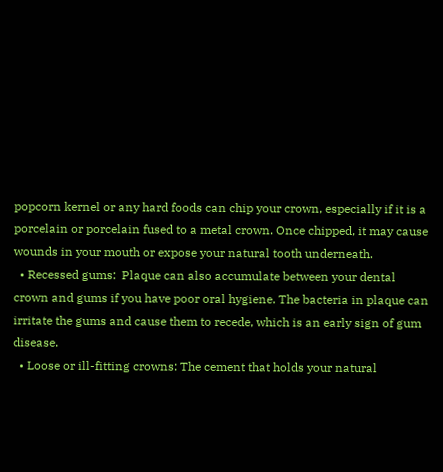popcorn kernel or any hard foods can chip your crown, especially if it is a porcelain or porcelain fused to a metal crown. Once chipped, it may cause wounds in your mouth or expose your natural tooth underneath.
  • Recessed gums:  Plaque can also accumulate between your dental crown and gums if you have poor oral hygiene. The bacteria in plaque can irritate the gums and cause them to recede, which is an early sign of gum disease.
  • Loose or ill-fitting crowns: The cement that holds your natural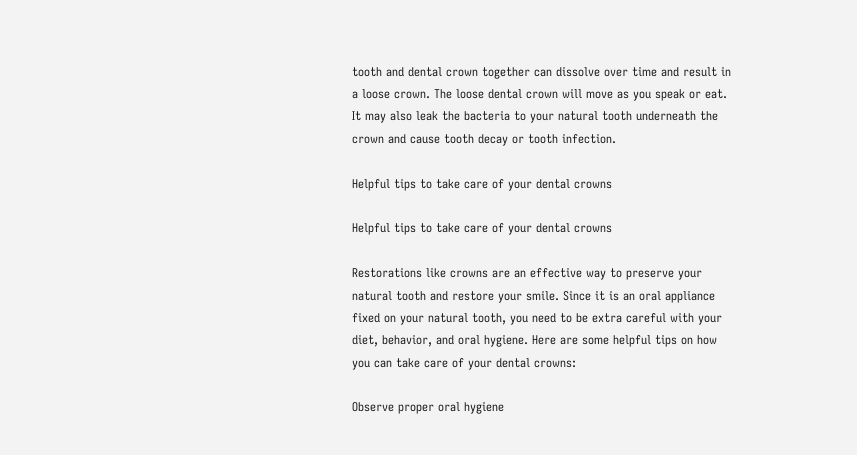tooth and dental crown together can dissolve over time and result in a loose crown. The loose dental crown will move as you speak or eat. It may also leak the bacteria to your natural tooth underneath the crown and cause tooth decay or tooth infection.

Helpful tips to take care of your dental crowns

Helpful tips to take care of your dental crowns

Restorations like crowns are an effective way to preserve your natural tooth and restore your smile. Since it is an oral appliance fixed on your natural tooth, you need to be extra careful with your diet, behavior, and oral hygiene. Here are some helpful tips on how you can take care of your dental crowns:

Observe proper oral hygiene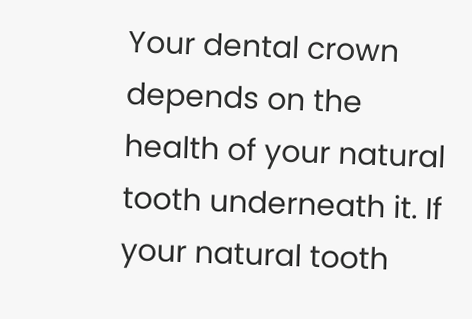Your dental crown depends on the health of your natural tooth underneath it. If your natural tooth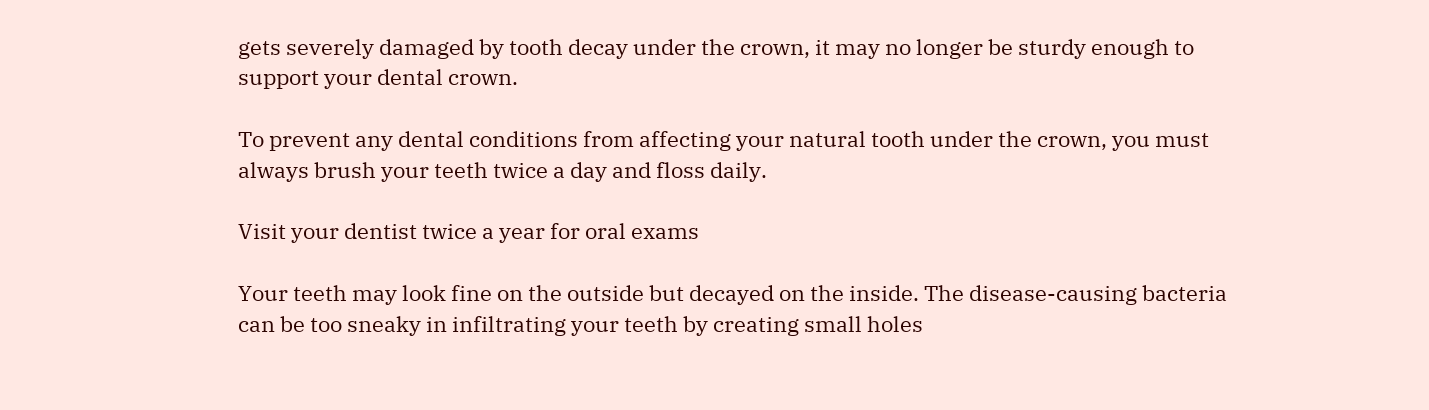gets severely damaged by tooth decay under the crown, it may no longer be sturdy enough to support your dental crown.

To prevent any dental conditions from affecting your natural tooth under the crown, you must always brush your teeth twice a day and floss daily.

Visit your dentist twice a year for oral exams

Your teeth may look fine on the outside but decayed on the inside. The disease-causing bacteria can be too sneaky in infiltrating your teeth by creating small holes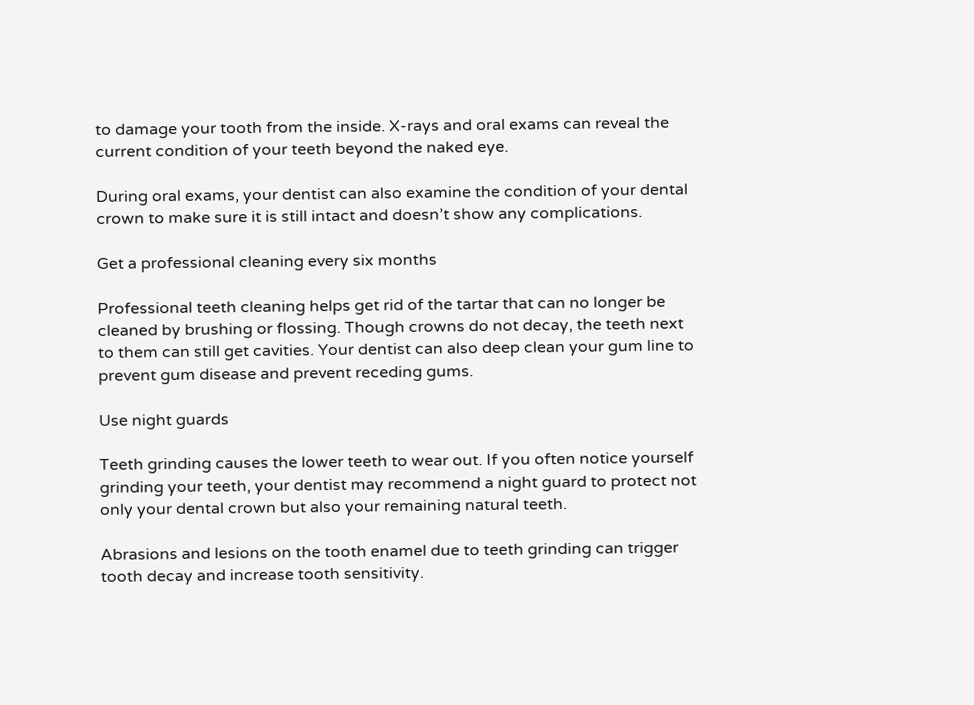to damage your tooth from the inside. X-rays and oral exams can reveal the current condition of your teeth beyond the naked eye.

During oral exams, your dentist can also examine the condition of your dental crown to make sure it is still intact and doesn’t show any complications.

Get a professional cleaning every six months

Professional teeth cleaning helps get rid of the tartar that can no longer be cleaned by brushing or flossing. Though crowns do not decay, the teeth next to them can still get cavities. Your dentist can also deep clean your gum line to prevent gum disease and prevent receding gums.

Use night guards

Teeth grinding causes the lower teeth to wear out. If you often notice yourself grinding your teeth, your dentist may recommend a night guard to protect not only your dental crown but also your remaining natural teeth.

Abrasions and lesions on the tooth enamel due to teeth grinding can trigger tooth decay and increase tooth sensitivity.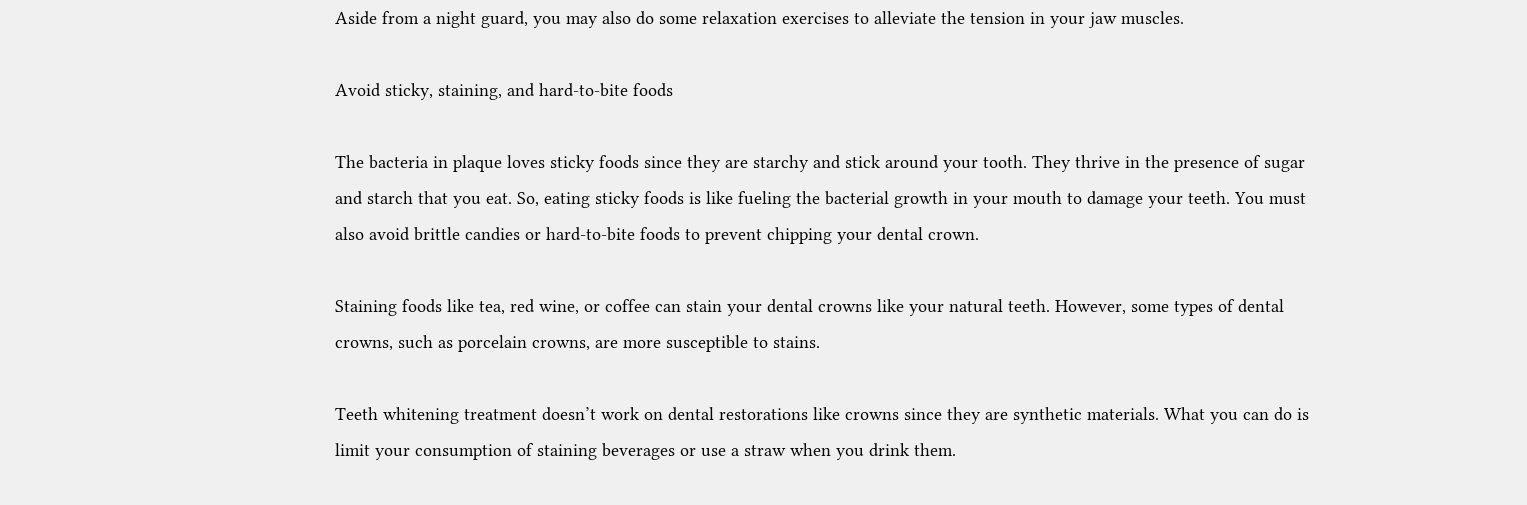Aside from a night guard, you may also do some relaxation exercises to alleviate the tension in your jaw muscles.

Avoid sticky, staining, and hard-to-bite foods

The bacteria in plaque loves sticky foods since they are starchy and stick around your tooth. They thrive in the presence of sugar and starch that you eat. So, eating sticky foods is like fueling the bacterial growth in your mouth to damage your teeth. You must also avoid brittle candies or hard-to-bite foods to prevent chipping your dental crown.

Staining foods like tea, red wine, or coffee can stain your dental crowns like your natural teeth. However, some types of dental crowns, such as porcelain crowns, are more susceptible to stains.

Teeth whitening treatment doesn’t work on dental restorations like crowns since they are synthetic materials. What you can do is limit your consumption of staining beverages or use a straw when you drink them.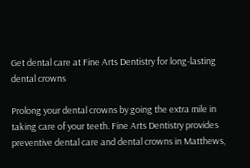Get dental care at Fine Arts Dentistry for long-lasting dental crowns

Prolong your dental crowns by going the extra mile in taking care of your teeth. Fine Arts Dentistry provides preventive dental care and dental crowns in Matthews,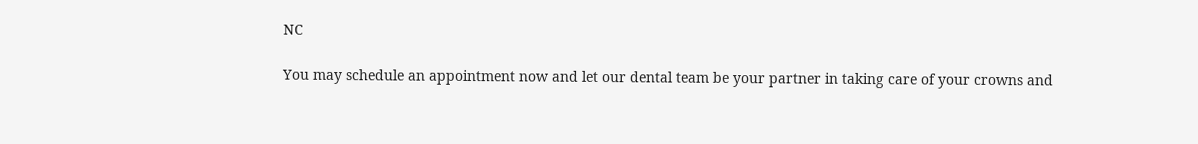NC

You may schedule an appointment now and let our dental team be your partner in taking care of your crowns and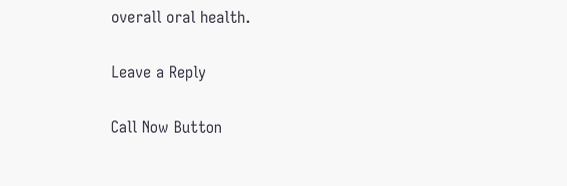overall oral health.

Leave a Reply

Call Now Button